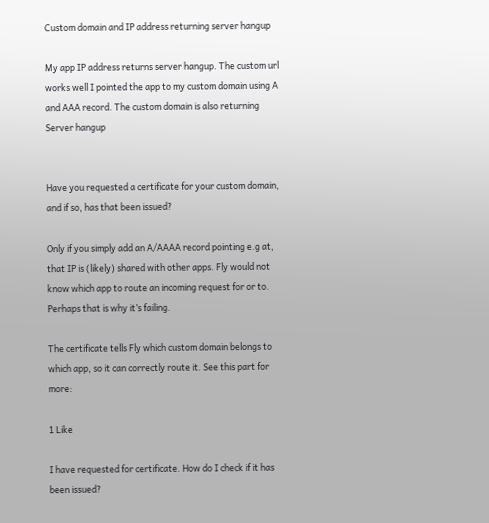Custom domain and IP address returning server hangup

My app IP address returns server hangup. The custom url works well I pointed the app to my custom domain using A and AAA record. The custom domain is also returning Server hangup


Have you requested a certificate for your custom domain, and if so, has that been issued?

Only if you simply add an A/AAAA record pointing e.g at, that IP is (likely) shared with other apps. Fly would not know which app to route an incoming request for or to. Perhaps that is why it’s failing.

The certificate tells Fly which custom domain belongs to which app, so it can correctly route it. See this part for more:

1 Like

I have requested for certificate. How do I check if it has been issued?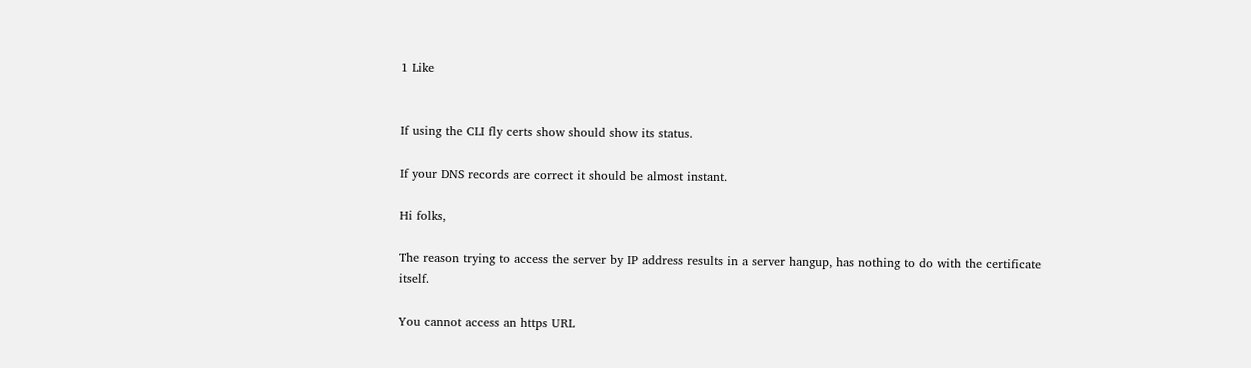1 Like


If using the CLI fly certs show should show its status.

If your DNS records are correct it should be almost instant.

Hi folks,

The reason trying to access the server by IP address results in a server hangup, has nothing to do with the certificate itself.

You cannot access an https URL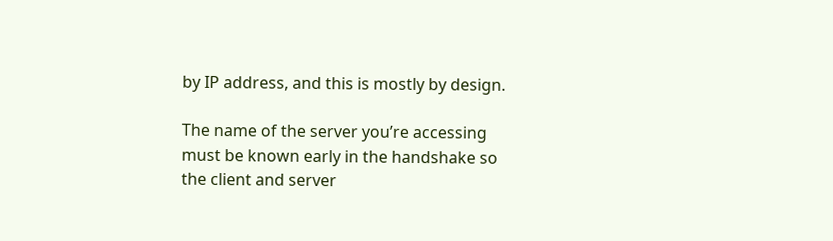by IP address, and this is mostly by design.

The name of the server you’re accessing must be known early in the handshake so the client and server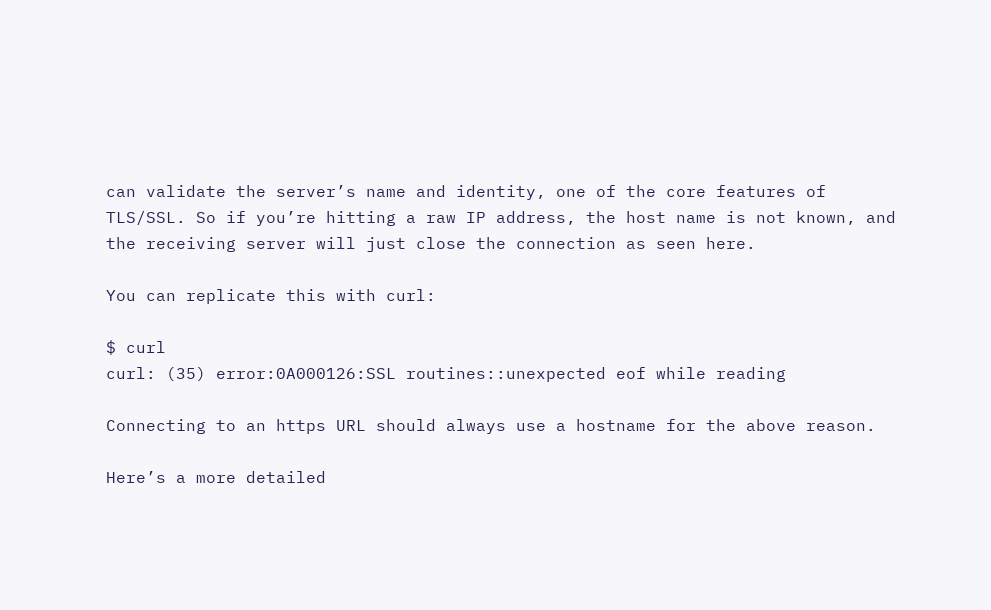can validate the server’s name and identity, one of the core features of TLS/SSL. So if you’re hitting a raw IP address, the host name is not known, and the receiving server will just close the connection as seen here.

You can replicate this with curl:

$ curl
curl: (35) error:0A000126:SSL routines::unexpected eof while reading

Connecting to an https URL should always use a hostname for the above reason.

Here’s a more detailed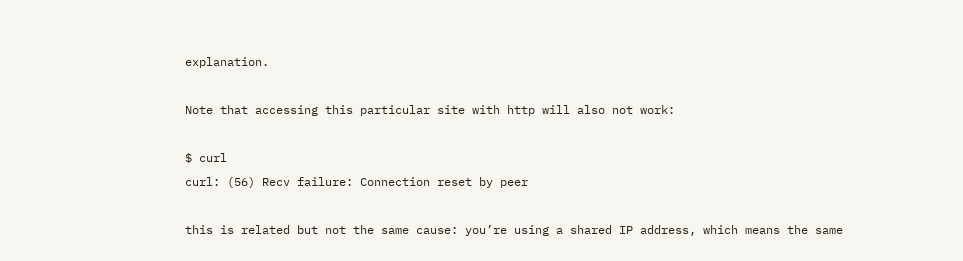explanation.

Note that accessing this particular site with http will also not work:

$ curl
curl: (56) Recv failure: Connection reset by peer

this is related but not the same cause: you’re using a shared IP address, which means the same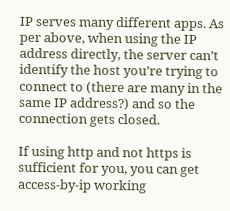IP serves many different apps. As per above, when using the IP address directly, the server can’t identify the host you’re trying to connect to (there are many in the same IP address?) and so the connection gets closed.

If using http and not https is sufficient for you, you can get access-by-ip working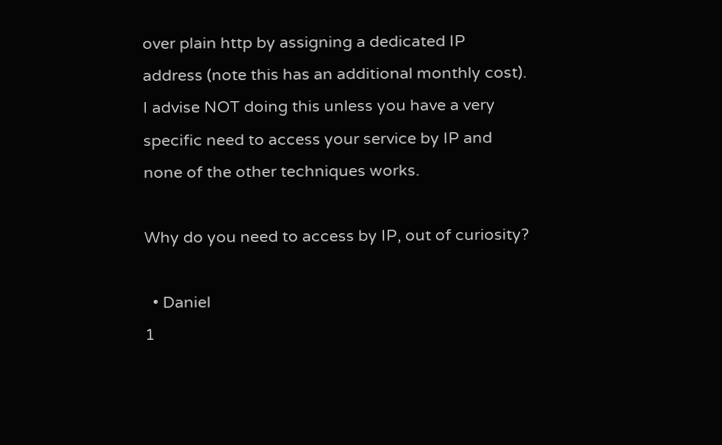over plain http by assigning a dedicated IP address (note this has an additional monthly cost). I advise NOT doing this unless you have a very specific need to access your service by IP and none of the other techniques works.

Why do you need to access by IP, out of curiosity?

  • Daniel
1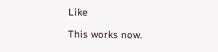Like

This works now.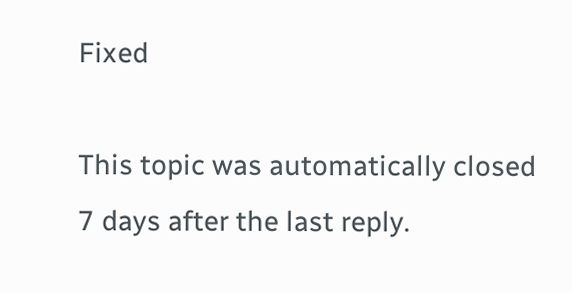Fixed

This topic was automatically closed 7 days after the last reply.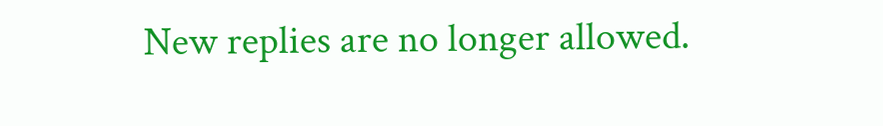New replies are no longer allowed.